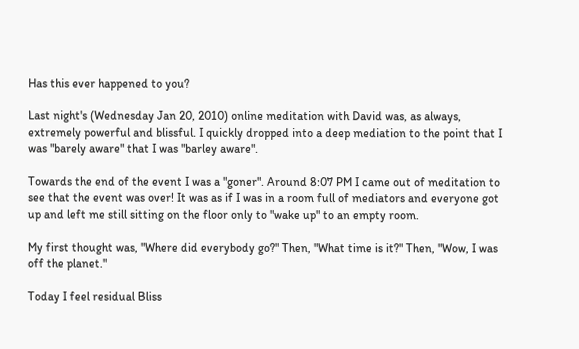Has this ever happened to you?

Last night's (Wednesday Jan 20, 2010) online meditation with David was, as always, extremely powerful and blissful. I quickly dropped into a deep mediation to the point that I was "barely aware" that I was "barley aware".

Towards the end of the event I was a "goner". Around 8:07 PM I came out of meditation to see that the event was over! It was as if I was in a room full of mediators and everyone got up and left me still sitting on the floor only to "wake up" to an empty room.

My first thought was, "Where did everybody go?" Then, "What time is it?" Then, "Wow, I was off the planet."

Today I feel residual Bliss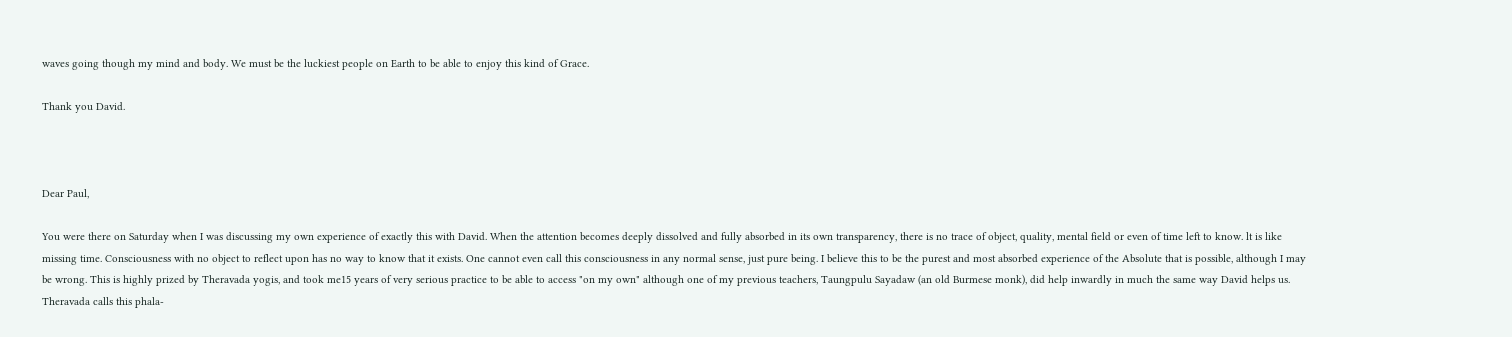waves going though my mind and body. We must be the luckiest people on Earth to be able to enjoy this kind of Grace.

Thank you David.



Dear Paul,

You were there on Saturday when I was discussing my own experience of exactly this with David. When the attention becomes deeply dissolved and fully absorbed in its own transparency, there is no trace of object, quality, mental field or even of time left to know. lt is like missing time. Consciousness with no object to reflect upon has no way to know that it exists. One cannot even call this consciousness in any normal sense, just pure being. I believe this to be the purest and most absorbed experience of the Absolute that is possible, although I may be wrong. This is highly prized by Theravada yogis, and took me15 years of very serious practice to be able to access "on my own" although one of my previous teachers, Taungpulu Sayadaw (an old Burmese monk), did help inwardly in much the same way David helps us. Theravada calls this phala-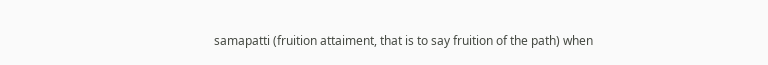samapatti (fruition attaiment, that is to say fruition of the path) when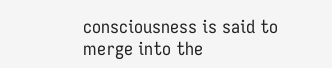consciousness is said to merge into the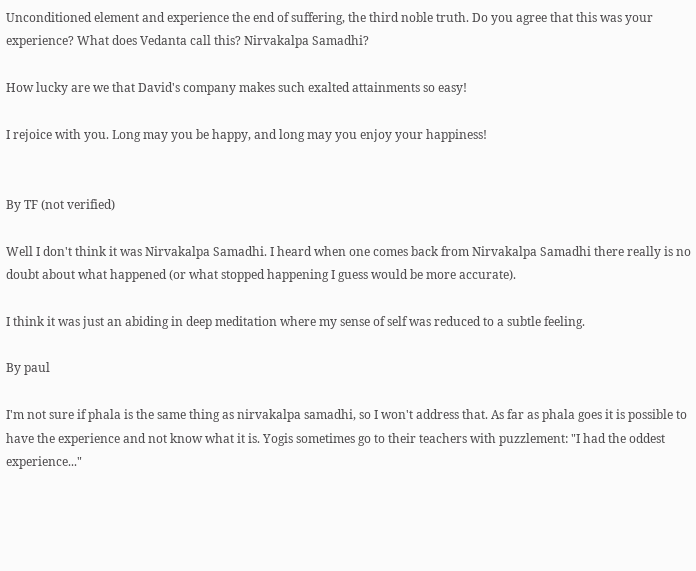Unconditioned element and experience the end of suffering, the third noble truth. Do you agree that this was your experience? What does Vedanta call this? Nirvakalpa Samadhi?

How lucky are we that David's company makes such exalted attainments so easy!

I rejoice with you. Long may you be happy, and long may you enjoy your happiness!


By TF (not verified)

Well I don't think it was Nirvakalpa Samadhi. I heard when one comes back from Nirvakalpa Samadhi there really is no doubt about what happened (or what stopped happening I guess would be more accurate).

I think it was just an abiding in deep meditation where my sense of self was reduced to a subtle feeling.

By paul

I'm not sure if phala is the same thing as nirvakalpa samadhi, so I won't address that. As far as phala goes it is possible to have the experience and not know what it is. Yogis sometimes go to their teachers with puzzlement: "I had the oddest experience..."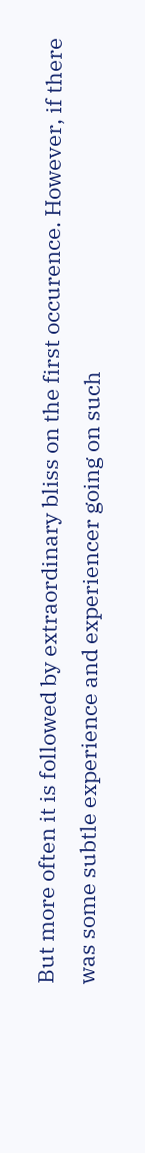But more often it is followed by extraordinary bliss on the first occurence. However, if there was some subtle experience and experiencer going on such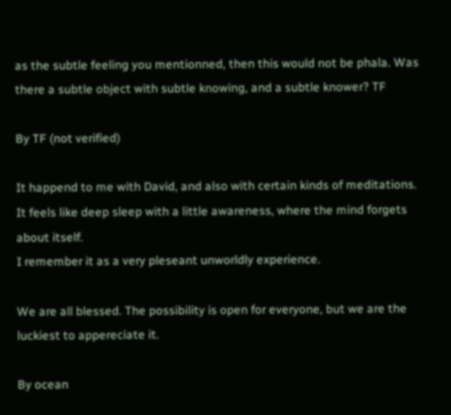as the subtle feeling you mentionned, then this would not be phala. Was there a subtle object with subtle knowing, and a subtle knower? TF

By TF (not verified)

It happend to me with David, and also with certain kinds of meditations.
It feels like deep sleep with a little awareness, where the mind forgets about itself.
I remember it as a very pleseant unworldly experience.

We are all blessed. The possibility is open for everyone, but we are the luckiest to appereciate it.

By ocean